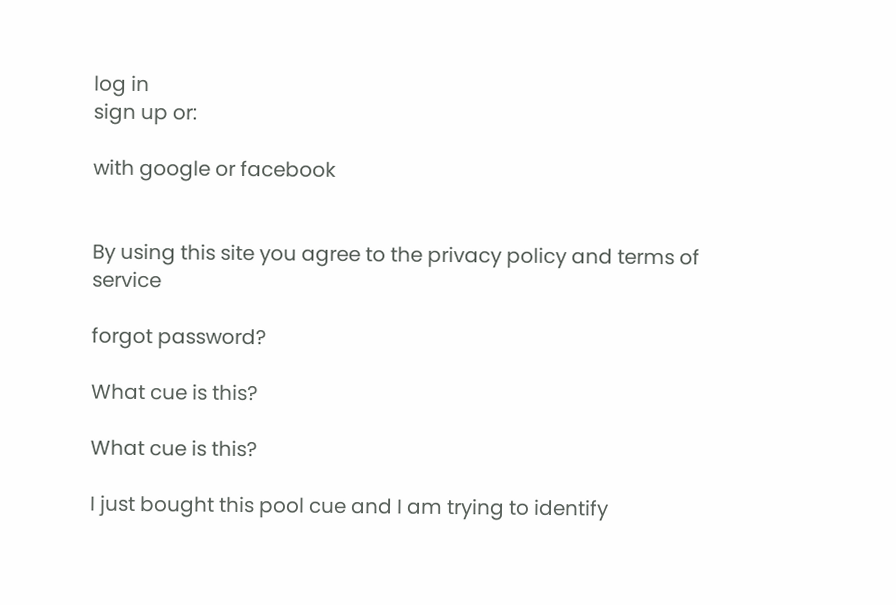log in
sign up or:

with google or facebook


By using this site you agree to the privacy policy and terms of service

forgot password?

What cue is this?

What cue is this?

I just bought this pool cue and I am trying to identify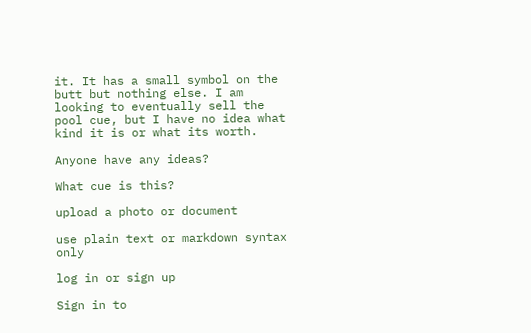it. It has a small symbol on the butt but nothing else. I am looking to eventually sell the pool cue, but I have no idea what kind it is or what its worth.

Anyone have any ideas?

What cue is this?

upload a photo or document

use plain text or markdown syntax only

log in or sign up

Sign in to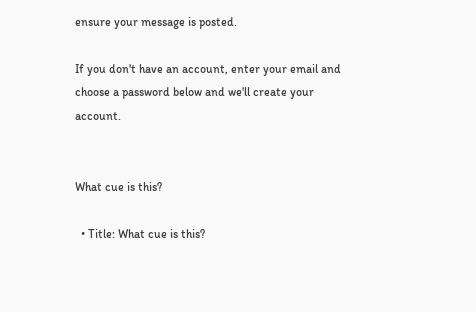ensure your message is posted.

If you don't have an account, enter your email and choose a password below and we'll create your account.


What cue is this?

  • Title: What cue is this?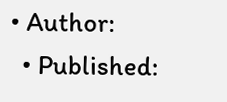• Author:
  • Published: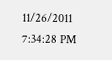11/26/2011 7:34:28 PM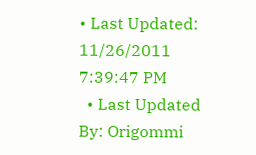• Last Updated: 11/26/2011 7:39:47 PM
  • Last Updated By: Origommi